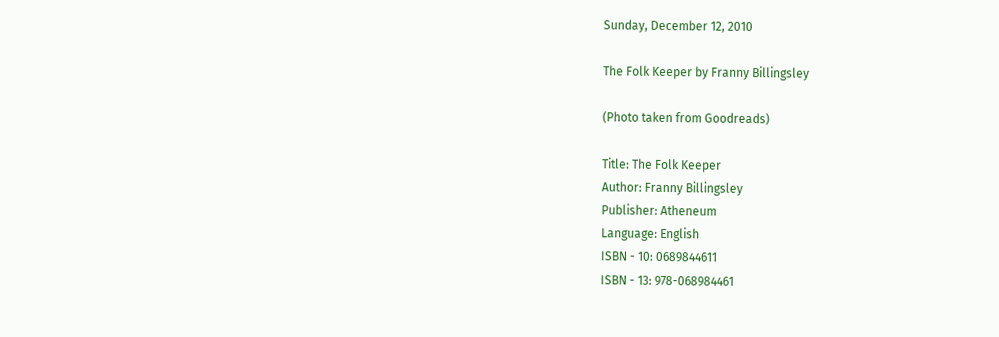Sunday, December 12, 2010

The Folk Keeper by Franny Billingsley

(Photo taken from Goodreads)

Title: The Folk Keeper
Author: Franny Billingsley
Publisher: Atheneum
Language: English
ISBN - 10: 0689844611
ISBN - 13: 978-068984461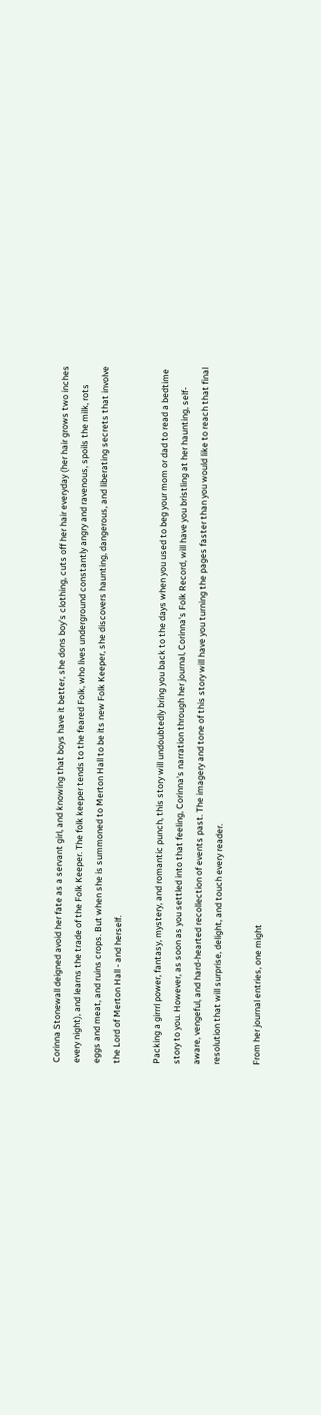Corinna Stonewall deigned avoid her fate as a servant girl, and knowing that boys have it better, she dons boy's clothing, cuts off her hair everyday (her hair grows two inches every night), and learns the trade of the Folk Keeper. The folk keeper tends to the feared Folk, who lives underground constantly angry and ravenous, spoils the milk, rots eggs and meat, and ruins crops. But when she is summoned to Merton Hall to be its new Folk Keeper, she discovers haunting, dangerous, and liberating secrets that involve the Lord of Merton Hall - and herself.

Packing a girrrl power, fantasy, mystery, and romantic punch, this story will undoubtedly bring you back to the days when you used to beg your mom or dad to read a bedtime story to you. However, as soon as you settled into that feeling, Corinna's narration through her journal, Corinna's Folk Record, will have you bristling at her haunting, self-aware, vengeful, and hard-hearted recollection of events past. The imagery and tone of this story will have you turning the pages faster than you would like to reach that final resolution that will surprise, delight, and touch every reader.

From her journal entries, one might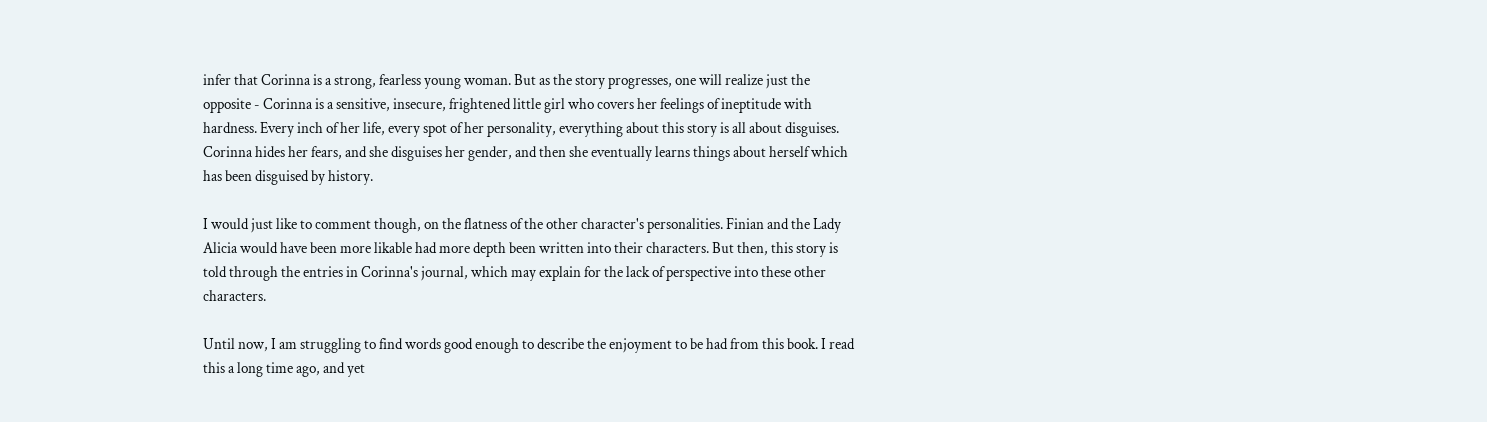infer that Corinna is a strong, fearless young woman. But as the story progresses, one will realize just the opposite - Corinna is a sensitive, insecure, frightened little girl who covers her feelings of ineptitude with hardness. Every inch of her life, every spot of her personality, everything about this story is all about disguises. Corinna hides her fears, and she disguises her gender, and then she eventually learns things about herself which has been disguised by history.

I would just like to comment though, on the flatness of the other character's personalities. Finian and the Lady Alicia would have been more likable had more depth been written into their characters. But then, this story is told through the entries in Corinna's journal, which may explain for the lack of perspective into these other characters.

Until now, I am struggling to find words good enough to describe the enjoyment to be had from this book. I read this a long time ago, and yet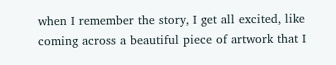when I remember the story, I get all excited, like coming across a beautiful piece of artwork that I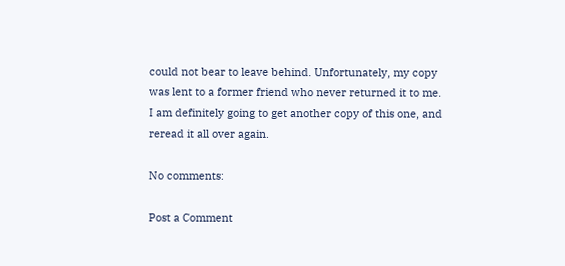could not bear to leave behind. Unfortunately, my copy was lent to a former friend who never returned it to me. I am definitely going to get another copy of this one, and reread it all over again.

No comments:

Post a Comment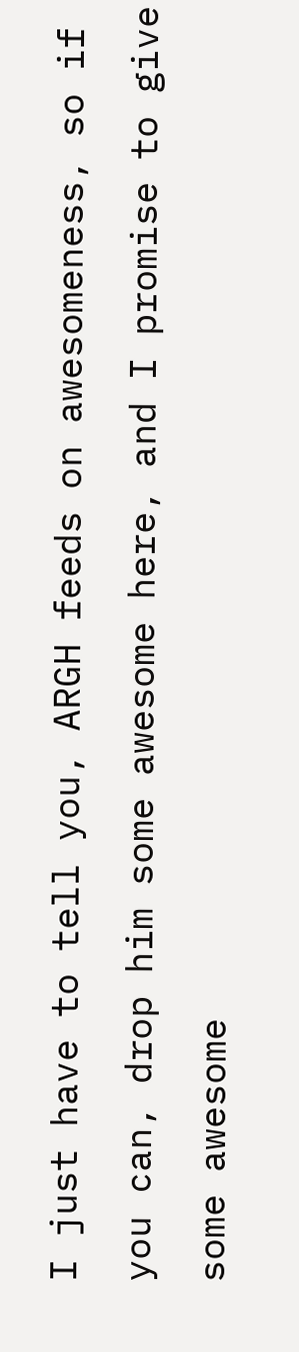I just have to tell you, ARGH feeds on awesomeness, so if you can, drop him some awesome here, and I promise to give some awesome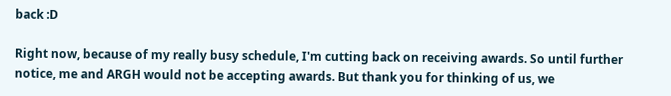back :D

Right now, because of my really busy schedule, I'm cutting back on receiving awards. So until further notice, me and ARGH would not be accepting awards. But thank you for thinking of us, we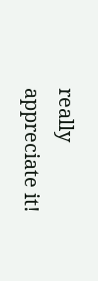really appreciate it!